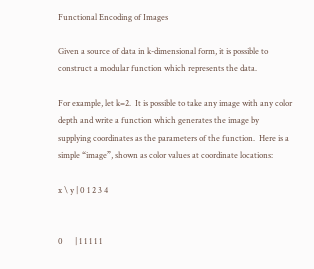Functional Encoding of Images

Given a source of data in k-dimensional form, it is possible to construct a modular function which represents the data.

For example, let k=2.  It is possible to take any image with any color depth and write a function which generates the image by supplying coordinates as the parameters of the function.  Here is a simple “image”, shown as color values at coordinate locations:

x \ y | 0 1 2 3 4


0      | 1 1 1 1 1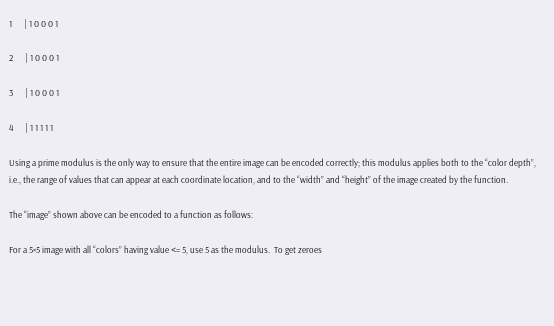1      | 1 0 0 0 1

2      | 1 0 0 0 1

3      | 1 0 0 0 1

4      | 1 1 1 1 1

Using a prime modulus is the only way to ensure that the entire image can be encoded correctly; this modulus applies both to the “color depth”, i.e., the range of values that can appear at each coordinate location, and to the “width” and “height” of the image created by the function.

The “image” shown above can be encoded to a function as follows:

For a 5×5 image with all “colors” having value <= 5, use 5 as the modulus.  To get zeroes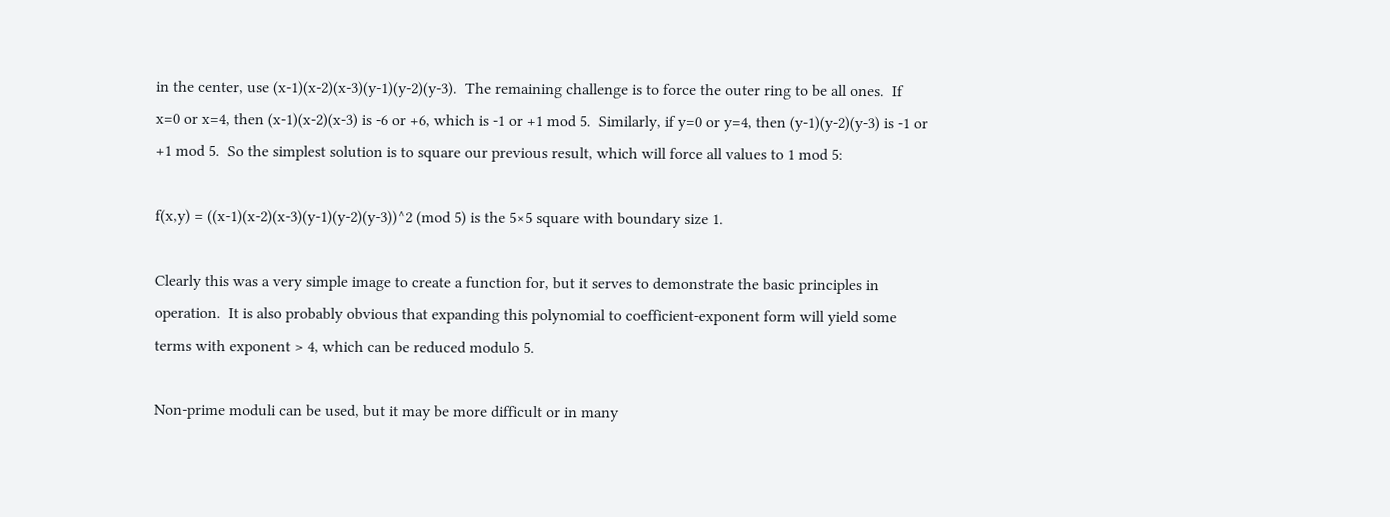in the center, use (x-1)(x-2)(x-3)(y-1)(y-2)(y-3).  The remaining challenge is to force the outer ring to be all ones.  If x=0 or x=4, then (x-1)(x-2)(x-3) is -6 or +6, which is -1 or +1 mod 5.  Similarly, if y=0 or y=4, then (y-1)(y-2)(y-3) is -1 or +1 mod 5.  So the simplest solution is to square our previous result, which will force all values to 1 mod 5:

f(x,y) = ((x-1)(x-2)(x-3)(y-1)(y-2)(y-3))^2 (mod 5) is the 5×5 square with boundary size 1.

Clearly this was a very simple image to create a function for, but it serves to demonstrate the basic principles in operation.  It is also probably obvious that expanding this polynomial to coefficient-exponent form will yield some terms with exponent > 4, which can be reduced modulo 5.

Non-prime moduli can be used, but it may be more difficult or in many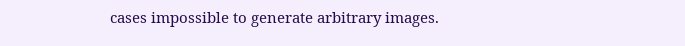cases impossible to generate arbitrary images.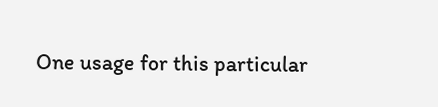One usage for this particular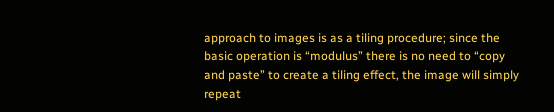approach to images is as a tiling procedure; since the basic operation is “modulus” there is no need to “copy and paste” to create a tiling effect, the image will simply repeat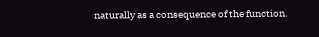naturally as a consequence of the function.